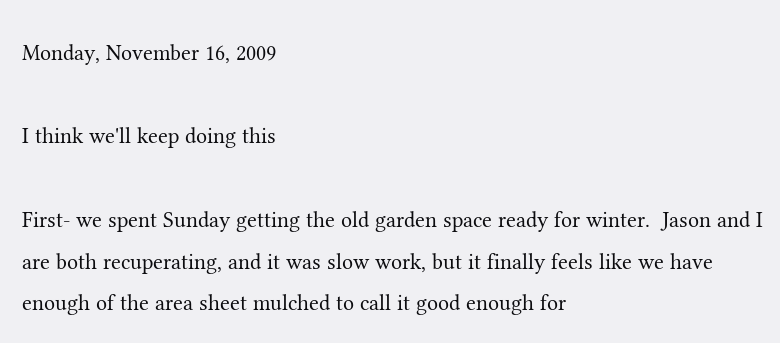Monday, November 16, 2009

I think we'll keep doing this

First- we spent Sunday getting the old garden space ready for winter.  Jason and I are both recuperating, and it was slow work, but it finally feels like we have enough of the area sheet mulched to call it good enough for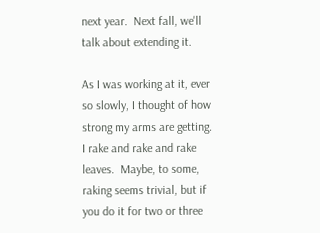next year.  Next fall, we'll talk about extending it.

As I was working at it, ever so slowly, I thought of how strong my arms are getting.  I rake and rake and rake leaves.  Maybe, to some, raking seems trivial, but if you do it for two or three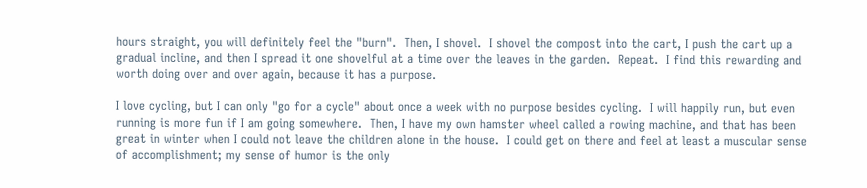hours straight, you will definitely feel the "burn".  Then, I shovel.  I shovel the compost into the cart, I push the cart up a gradual incline, and then I spread it one shovelful at a time over the leaves in the garden.  Repeat.  I find this rewarding and worth doing over and over again, because it has a purpose.

I love cycling, but I can only "go for a cycle" about once a week with no purpose besides cycling.  I will happily run, but even running is more fun if I am going somewhere.  Then, I have my own hamster wheel called a rowing machine, and that has been great in winter when I could not leave the children alone in the house.  I could get on there and feel at least a muscular sense of accomplishment; my sense of humor is the only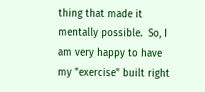thing that made it mentally possible.  So, I am very happy to have my "exercise" built right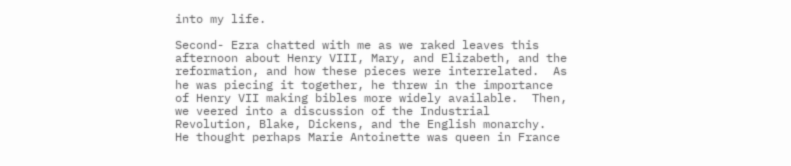into my life.

Second- Ezra chatted with me as we raked leaves this afternoon about Henry VIII, Mary, and Elizabeth, and the reformation, and how these pieces were interrelated.  As he was piecing it together, he threw in the importance of Henry VII making bibles more widely available.  Then, we veered into a discussion of the Industrial Revolution, Blake, Dickens, and the English monarchy.  He thought perhaps Marie Antoinette was queen in France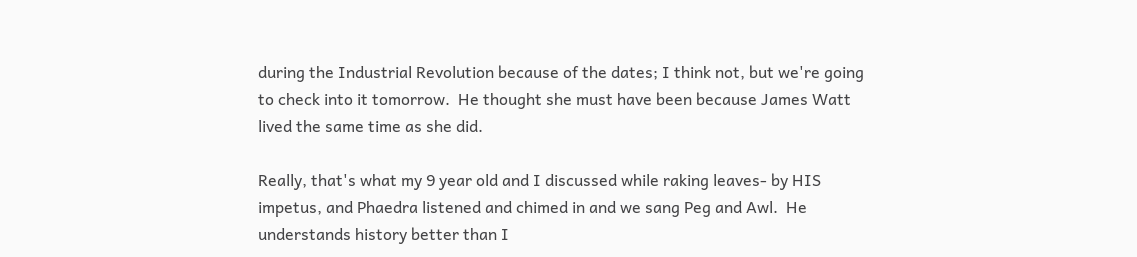during the Industrial Revolution because of the dates; I think not, but we're going to check into it tomorrow.  He thought she must have been because James Watt lived the same time as she did.

Really, that's what my 9 year old and I discussed while raking leaves- by HIS impetus, and Phaedra listened and chimed in and we sang Peg and Awl.  He understands history better than I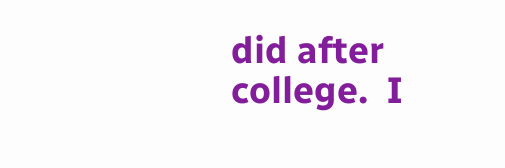did after college.  I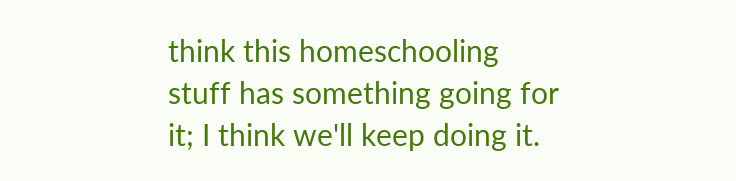think this homeschooling stuff has something going for it; I think we'll keep doing it.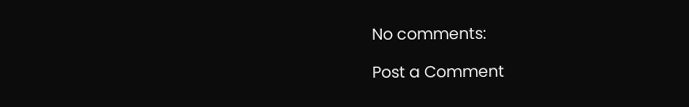No comments:

Post a Comment